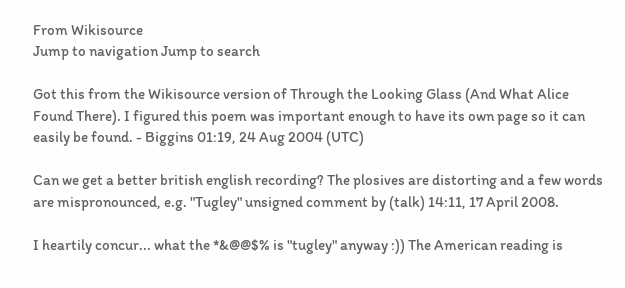From Wikisource
Jump to navigation Jump to search

Got this from the Wikisource version of Through the Looking Glass (And What Alice Found There). I figured this poem was important enough to have its own page so it can easily be found. - Biggins 01:19, 24 Aug 2004 (UTC)

Can we get a better british english recording? The plosives are distorting and a few words are mispronounced, e.g. "Tugley" unsigned comment by (talk) 14:11, 17 April 2008.

I heartily concur... what the *&@@$% is "tugley" anyway :)) The American reading is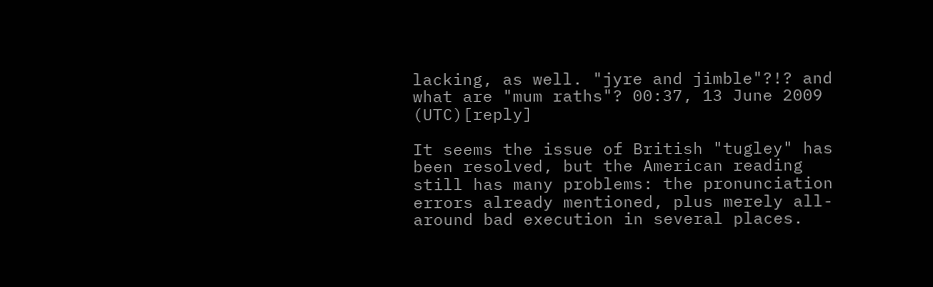lacking, as well. "jyre and jimble"?!? and what are "mum raths"? 00:37, 13 June 2009 (UTC)[reply]

It seems the issue of British "tugley" has been resolved, but the American reading still has many problems: the pronunciation errors already mentioned, plus merely all-around bad execution in several places.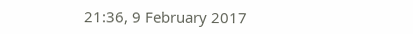21:36, 9 February 2017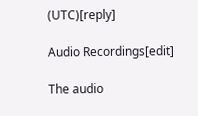(UTC)[reply]

Audio Recordings[edit]

The audio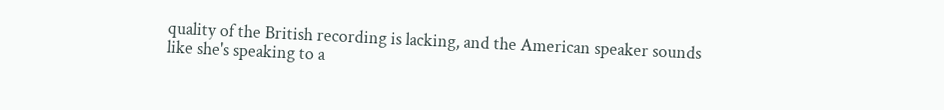quality of the British recording is lacking, and the American speaker sounds like she's speaking to a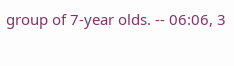group of 7-year olds. -- 06:06, 3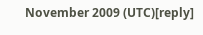November 2009 (UTC)[reply]